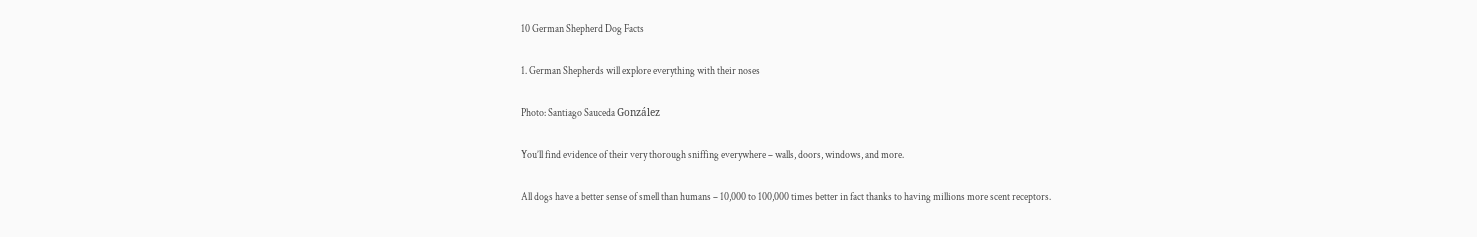10 German Shepherd Dog Facts

1. German Shepherds will explore everything with their noses

Photo: Santiago Sauceda González

You’ll find evidence of their very thorough sniffing everywhere – walls, doors, windows, and more.

All dogs have a better sense of smell than humans – 10,000 to 100,000 times better in fact thanks to having millions more scent receptors.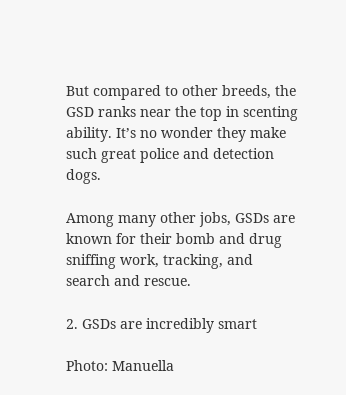But compared to other breeds, the GSD ranks near the top in scenting ability. It’s no wonder they make such great police and detection dogs.

Among many other jobs, GSDs are known for their bomb and drug sniffing work, tracking, and search and rescue.

2. GSDs are incredibly smart

Photo: Manuella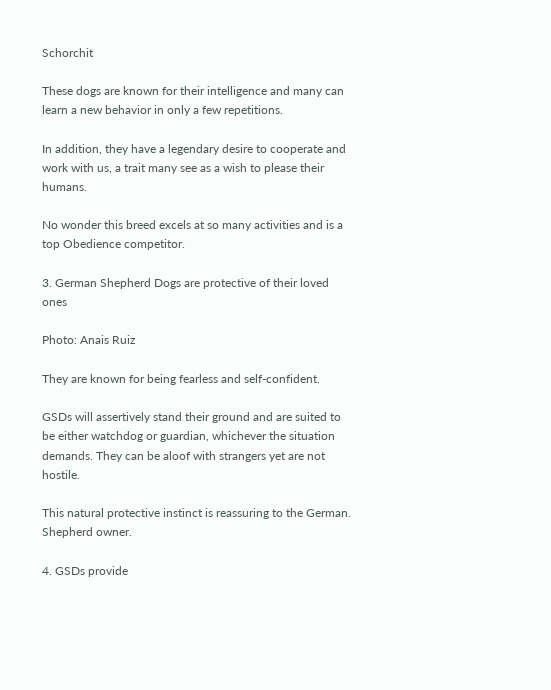Schorchit

These dogs are known for their intelligence and many can learn a new behavior in only a few repetitions.

In addition, they have a legendary desire to cooperate and work with us, a trait many see as a wish to please their humans.

No wonder this breed excels at so many activities and is a top Obedience competitor.

3. German Shepherd Dogs are protective of their loved ones

Photo: Anais Ruiz

They are known for being fearless and self-confident.

GSDs will assertively stand their ground and are suited to be either watchdog or guardian, whichever the situation demands. They can be aloof with strangers yet are not hostile.

This natural protective instinct is reassuring to the German. Shepherd owner.

4. GSDs provide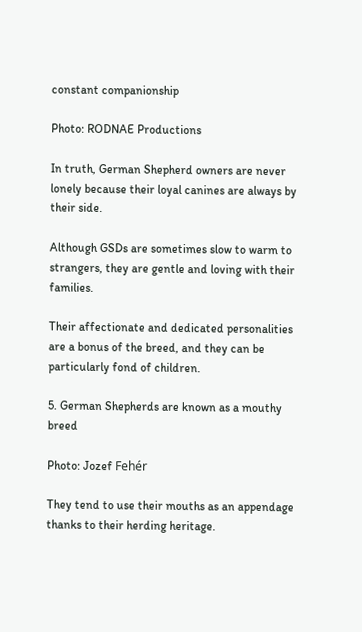constant companionship

Photo: RODNAE Productions

In truth, German Shepherd owners are never lonely because their loyal canines are always by their side.

Although GSDs are sometimes slow to warm to strangers, they are gentle and loving with their families.

Their affectionate and dedicated personalities are a bonus of the breed, and they can be particularly fond of children.

5. German Shepherds are known as a mouthy breed

Photo: Jozef Fehér

They tend to use their mouths as an appendage thanks to their herding heritage.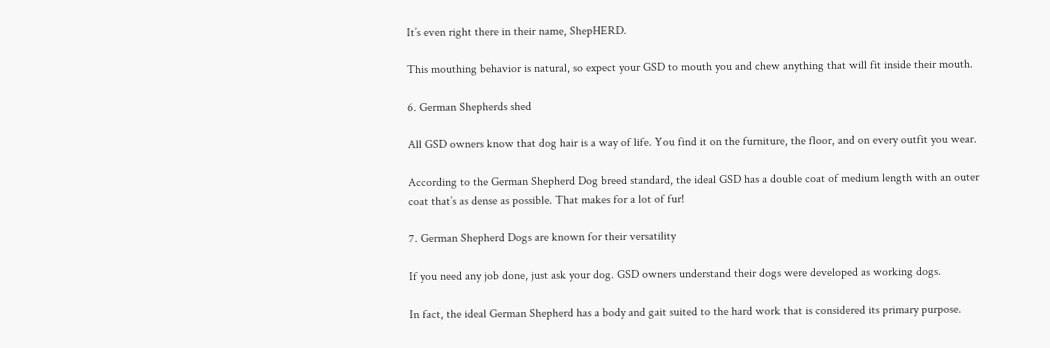It’s even right there in their name, ShepHERD.

This mouthing behavior is natural, so expect your GSD to mouth you and chew anything that will fit inside their mouth.

6. German Shepherds shed

All GSD owners know that dog hair is a way of life. You find it on the furniture, the floor, and on every outfit you wear.

According to the German Shepherd Dog breed standard, the ideal GSD has a double coat of medium length with an outer coat that’s as dense as possible. That makes for a lot of fur!

7. German Shepherd Dogs are known for their versatility

If you need any job done, just ask your dog. GSD owners understand their dogs were developed as working dogs.

In fact, the ideal German Shepherd has a body and gait suited to the hard work that is considered its primary purpose.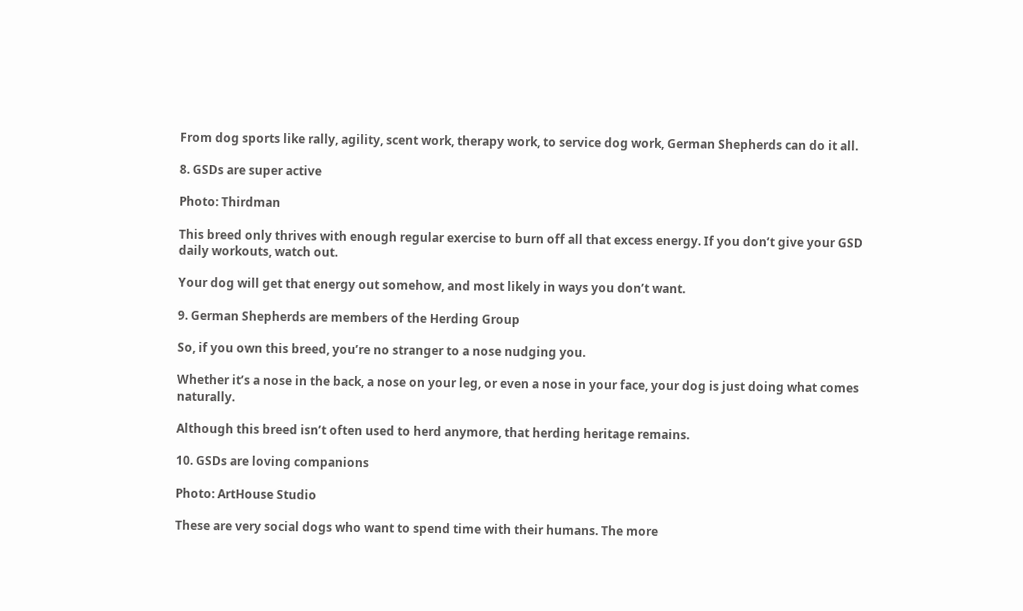From dog sports like rally, agility, scent work, therapy work, to service dog work, German Shepherds can do it all.

8. GSDs are super active

Photo: Thirdman

This breed only thrives with enough regular exercise to burn off all that excess energy. If you don’t give your GSD daily workouts, watch out.

Your dog will get that energy out somehow, and most likely in ways you don’t want.

9. German Shepherds are members of the Herding Group

So, if you own this breed, you’re no stranger to a nose nudging you.

Whether it’s a nose in the back, a nose on your leg, or even a nose in your face, your dog is just doing what comes naturally.

Although this breed isn’t often used to herd anymore, that herding heritage remains.

10. GSDs are loving companions

Photo: ArtHouse Studio

These are very social dogs who want to spend time with their humans. The more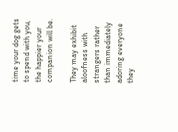time your dog gets to spend with you, the happier your companion will be.

They may exhibit aloofness with strangers rather than immediately adoring everyone they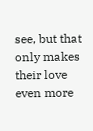see, but that only makes their love even more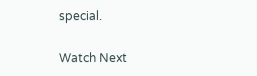special.

Watch Next